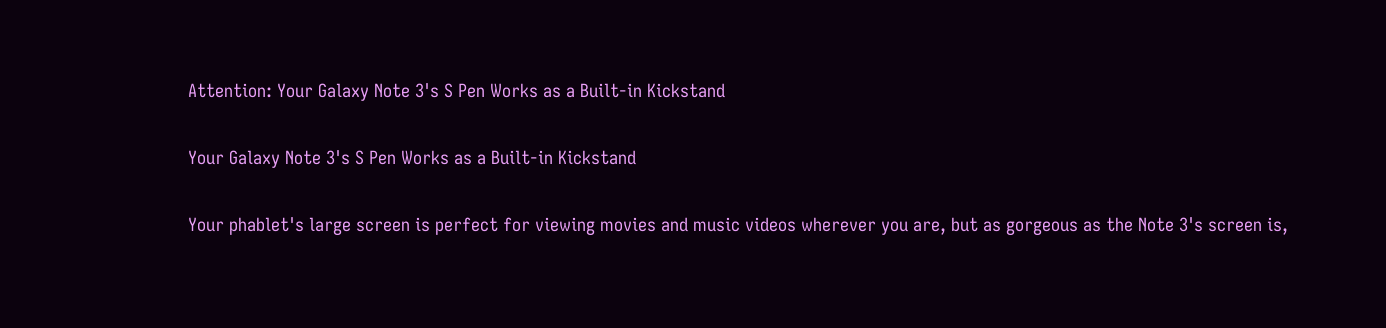Attention: Your Galaxy Note 3's S Pen Works as a Built-in Kickstand

Your Galaxy Note 3's S Pen Works as a Built-in Kickstand

Your phablet's large screen is perfect for viewing movies and music videos wherever you are, but as gorgeous as the Note 3's screen is,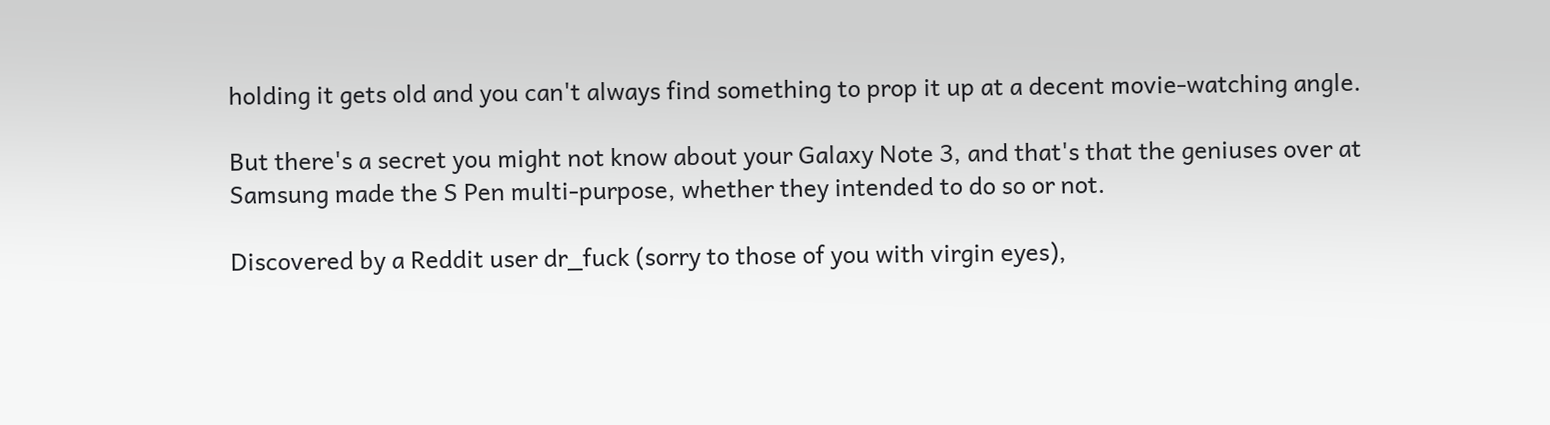holding it gets old and you can't always find something to prop it up at a decent movie-watching angle.

But there's a secret you might not know about your Galaxy Note 3, and that's that the geniuses over at Samsung made the S Pen multi-purpose, whether they intended to do so or not.

Discovered by a Reddit user dr_fuck (sorry to those of you with virgin eyes),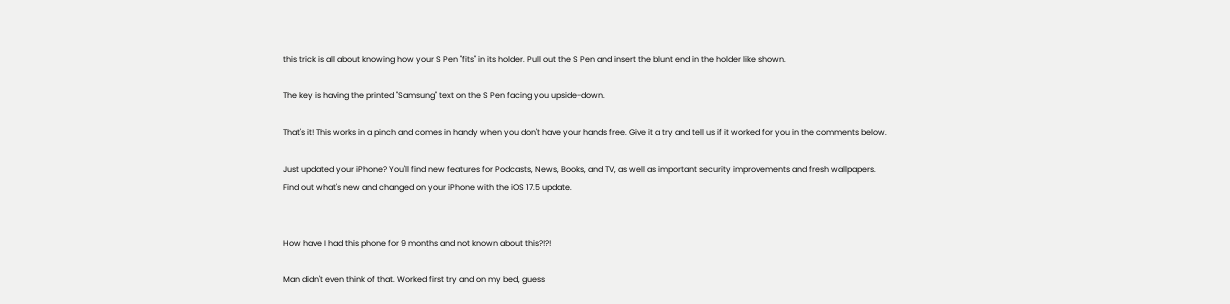this trick is all about knowing how your S Pen "fits" in its holder. Pull out the S Pen and insert the blunt end in the holder like shown.

The key is having the printed "Samsung" text on the S Pen facing you upside-down.

That's it! This works in a pinch and comes in handy when you don't have your hands free. Give it a try and tell us if it worked for you in the comments below.

Just updated your iPhone? You'll find new features for Podcasts, News, Books, and TV, as well as important security improvements and fresh wallpapers. Find out what's new and changed on your iPhone with the iOS 17.5 update.


How have I had this phone for 9 months and not known about this?!?!

Man didn't even think of that. Worked first try and on my bed, guess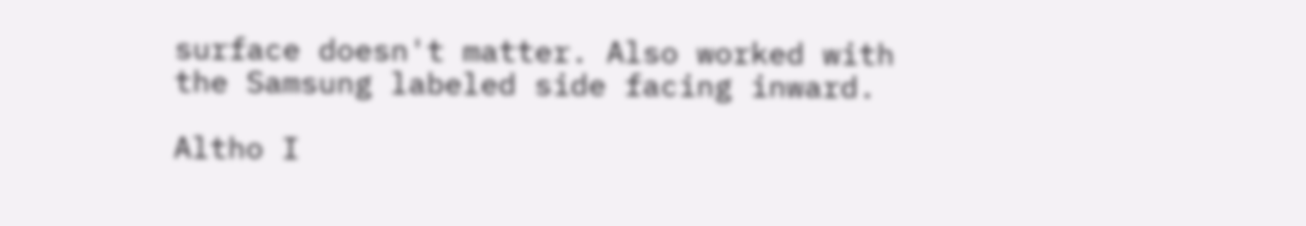surface doesn't matter. Also worked with the Samsung labeled side facing inward.

Altho I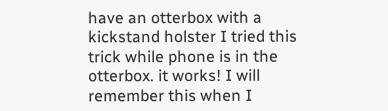have an otterbox with a kickstand holster I tried this trick while phone is in the otterbox. it works! I will remember this when I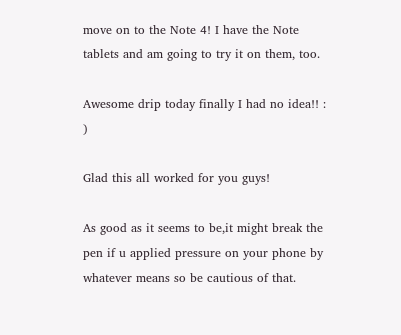move on to the Note 4! I have the Note tablets and am going to try it on them, too.

Awesome drip today finally I had no idea!! : )

Glad this all worked for you guys!

As good as it seems to be,it might break the pen if u applied pressure on your phone by whatever means so be cautious of that.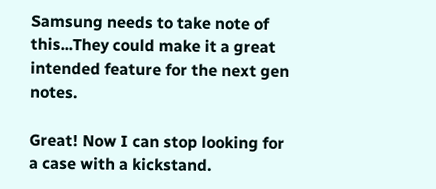Samsung needs to take note of this...They could make it a great intended feature for the next gen notes.

Great! Now I can stop looking for a case with a kickstand.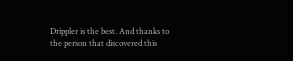Drippler is the best. And thanks to the person that discovered this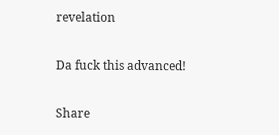revelation

Da fuck this advanced!

Share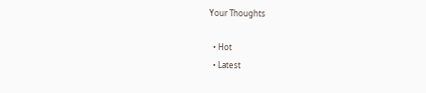Your Thoughts

  • Hot
  • Latest